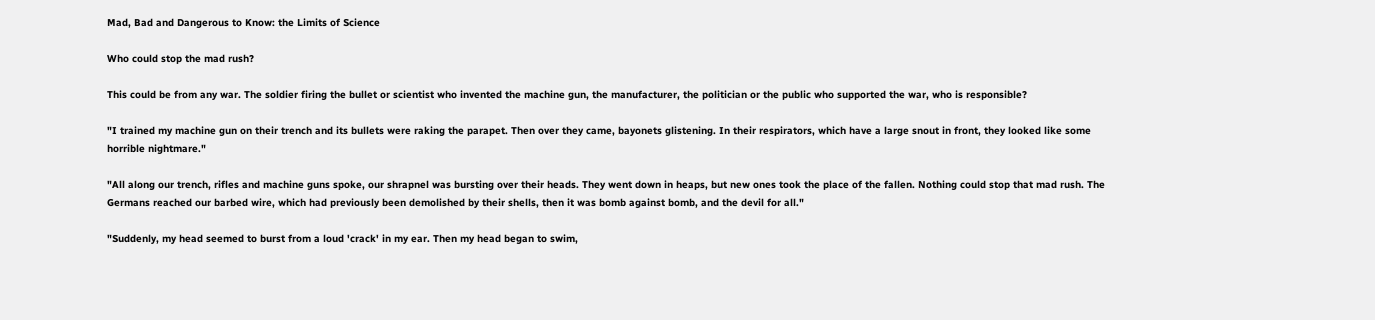Mad, Bad and Dangerous to Know: the Limits of Science

Who could stop the mad rush?

This could be from any war. The soldier firing the bullet or scientist who invented the machine gun, the manufacturer, the politician or the public who supported the war, who is responsible?

"I trained my machine gun on their trench and its bullets were raking the parapet. Then over they came, bayonets glistening. In their respirators, which have a large snout in front, they looked like some horrible nightmare."

"All along our trench, rifles and machine guns spoke, our shrapnel was bursting over their heads. They went down in heaps, but new ones took the place of the fallen. Nothing could stop that mad rush. The Germans reached our barbed wire, which had previously been demolished by their shells, then it was bomb against bomb, and the devil for all."

"Suddenly, my head seemed to burst from a loud 'crack' in my ear. Then my head began to swim,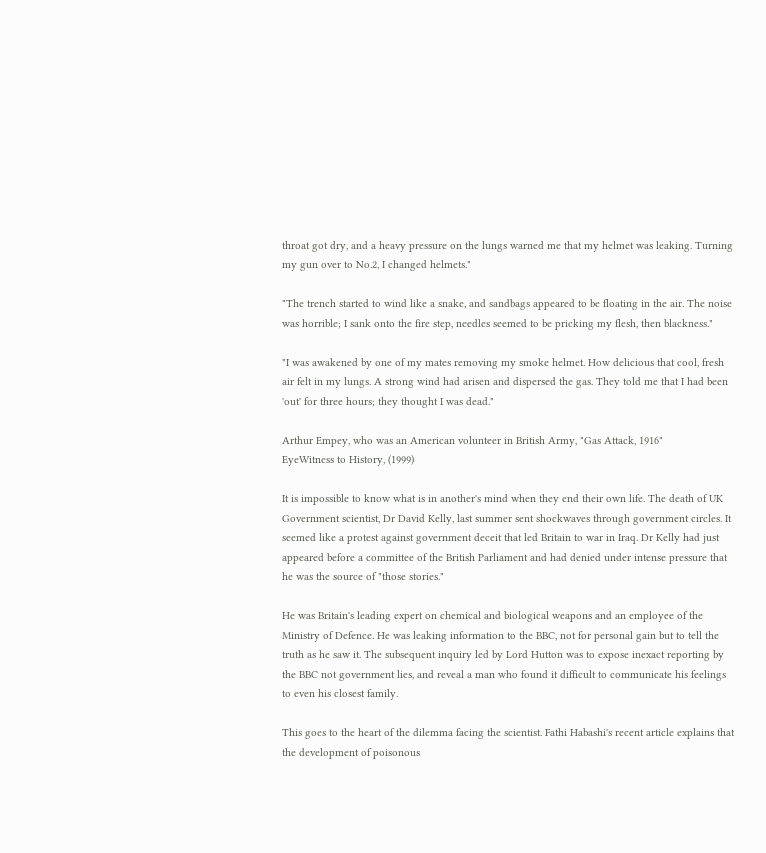throat got dry, and a heavy pressure on the lungs warned me that my helmet was leaking. Turning my gun over to No.2, I changed helmets."

"The trench started to wind like a snake, and sandbags appeared to be floating in the air. The noise was horrible; I sank onto the fire step, needles seemed to be pricking my flesh, then blackness."

"I was awakened by one of my mates removing my smoke helmet. How delicious that cool, fresh air felt in my lungs. A strong wind had arisen and dispersed the gas. They told me that I had been 'out' for three hours; they thought I was dead."

Arthur Empey, who was an American volunteer in British Army, "Gas Attack, 1916"
EyeWitness to History, (1999)

It is impossible to know what is in another's mind when they end their own life. The death of UK Government scientist, Dr David Kelly, last summer sent shockwaves through government circles. It seemed like a protest against government deceit that led Britain to war in Iraq. Dr Kelly had just appeared before a committee of the British Parliament and had denied under intense pressure that he was the source of "those stories."

He was Britain's leading expert on chemical and biological weapons and an employee of the Ministry of Defence. He was leaking information to the BBC, not for personal gain but to tell the truth as he saw it. The subsequent inquiry led by Lord Hutton was to expose inexact reporting by the BBC not government lies, and reveal a man who found it difficult to communicate his feelings to even his closest family.

This goes to the heart of the dilemma facing the scientist. Fathi Habashi's recent article explains that the development of poisonous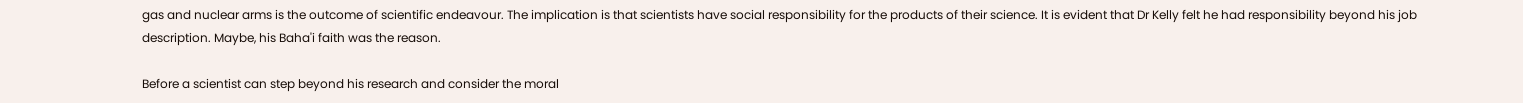gas and nuclear arms is the outcome of scientific endeavour. The implication is that scientists have social responsibility for the products of their science. It is evident that Dr Kelly felt he had responsibility beyond his job description. Maybe, his Baha'i faith was the reason.

Before a scientist can step beyond his research and consider the moral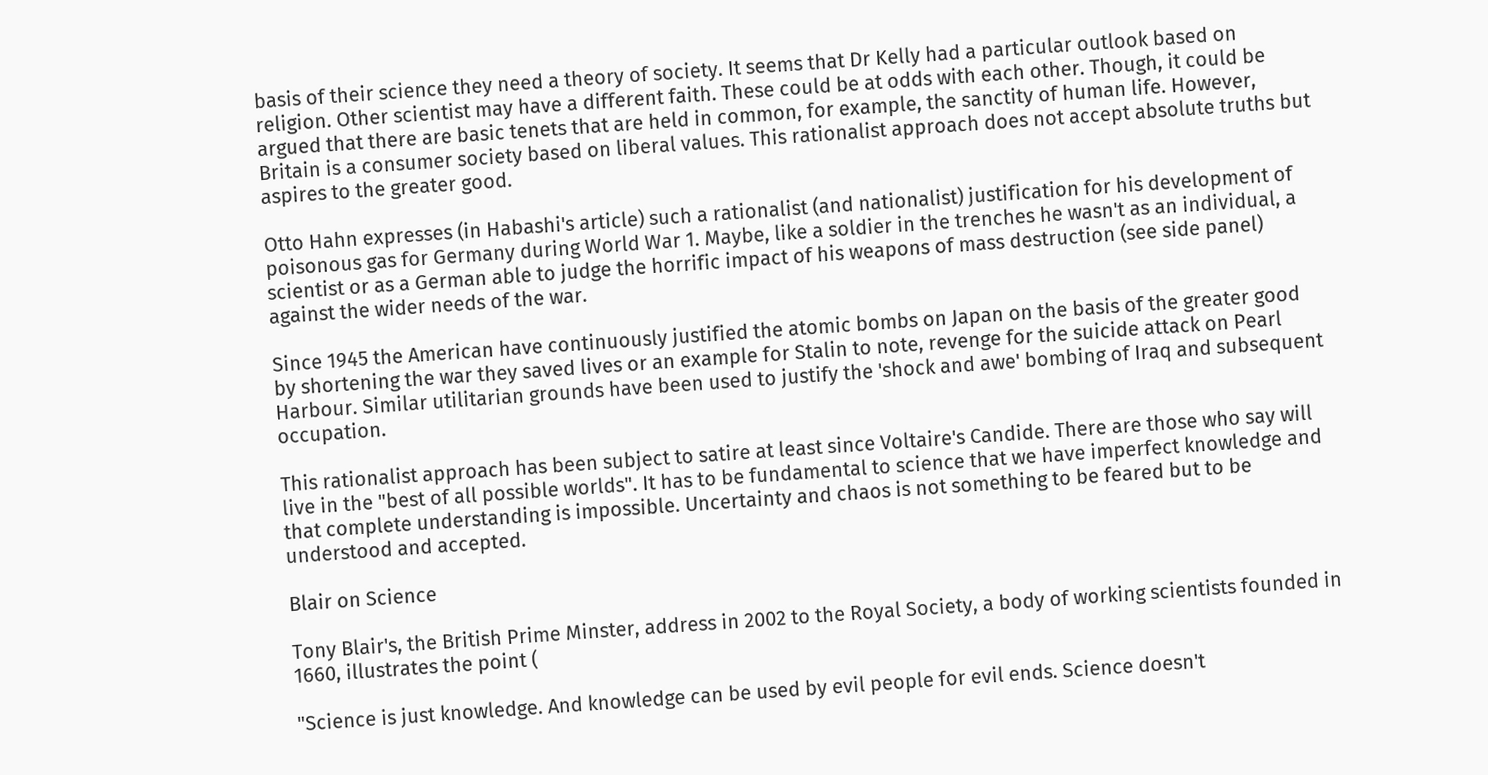basis of their science they need a theory of society. It seems that Dr Kelly had a particular outlook based on religion. Other scientist may have a different faith. These could be at odds with each other. Though, it could be argued that there are basic tenets that are held in common, for example, the sanctity of human life. However, Britain is a consumer society based on liberal values. This rationalist approach does not accept absolute truths but aspires to the greater good.

Otto Hahn expresses (in Habashi's article) such a rationalist (and nationalist) justification for his development of poisonous gas for Germany during World War 1. Maybe, like a soldier in the trenches he wasn't as an individual, a scientist or as a German able to judge the horrific impact of his weapons of mass destruction (see side panel) against the wider needs of the war.

Since 1945 the American have continuously justified the atomic bombs on Japan on the basis of the greater good by shortening the war they saved lives or an example for Stalin to note, revenge for the suicide attack on Pearl Harbour. Similar utilitarian grounds have been used to justify the 'shock and awe' bombing of Iraq and subsequent occupation.

This rationalist approach has been subject to satire at least since Voltaire's Candide. There are those who say will live in the "best of all possible worlds". It has to be fundamental to science that we have imperfect knowledge and that complete understanding is impossible. Uncertainty and chaos is not something to be feared but to be understood and accepted.

Blair on Science

Tony Blair's, the British Prime Minster, address in 2002 to the Royal Society, a body of working scientists founded in 1660, illustrates the point (

"Science is just knowledge. And knowledge can be used by evil people for evil ends. Science doesn't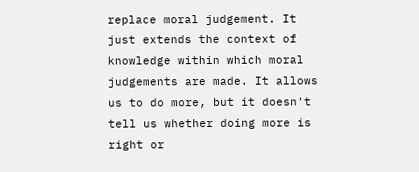replace moral judgement. It just extends the context of knowledge within which moral judgements are made. It allows us to do more, but it doesn't tell us whether doing more is right or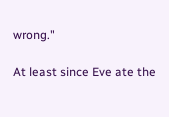wrong."

At least since Eve ate the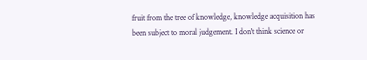fruit from the tree of knowledge, knowledge acquisition has been subject to moral judgement. I don't think science or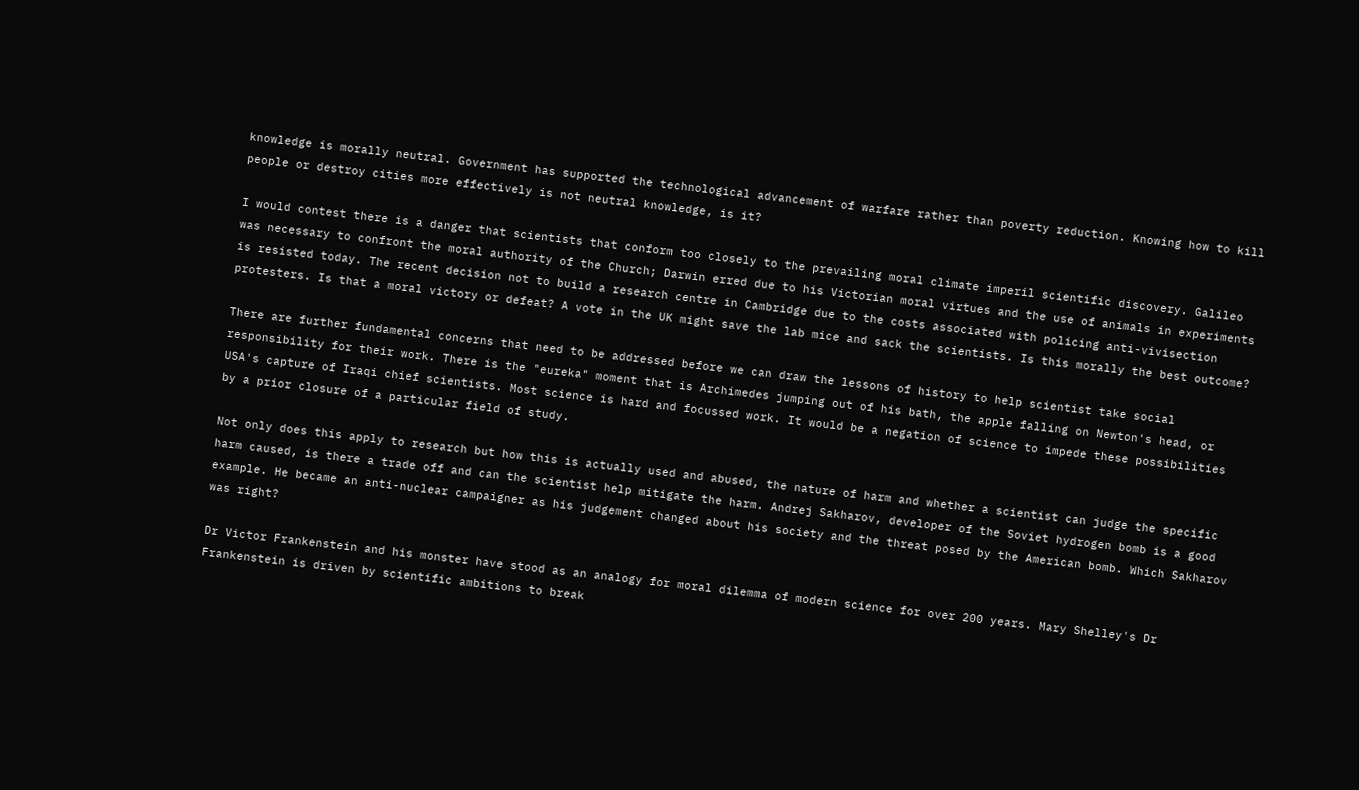knowledge is morally neutral. Government has supported the technological advancement of warfare rather than poverty reduction. Knowing how to kill people or destroy cities more effectively is not neutral knowledge, is it?

I would contest there is a danger that scientists that conform too closely to the prevailing moral climate imperil scientific discovery. Galileo was necessary to confront the moral authority of the Church; Darwin erred due to his Victorian moral virtues and the use of animals in experiments is resisted today. The recent decision not to build a research centre in Cambridge due to the costs associated with policing anti-vivisection protesters. Is that a moral victory or defeat? A vote in the UK might save the lab mice and sack the scientists. Is this morally the best outcome?

There are further fundamental concerns that need to be addressed before we can draw the lessons of history to help scientist take social responsibility for their work. There is the "eureka" moment that is Archimedes jumping out of his bath, the apple falling on Newton's head, or USA's capture of Iraqi chief scientists. Most science is hard and focussed work. It would be a negation of science to impede these possibilities by a prior closure of a particular field of study.

Not only does this apply to research but how this is actually used and abused, the nature of harm and whether a scientist can judge the specific harm caused, is there a trade off and can the scientist help mitigate the harm. Andrej Sakharov, developer of the Soviet hydrogen bomb is a good example. He became an anti-nuclear campaigner as his judgement changed about his society and the threat posed by the American bomb. Which Sakharov was right?

Dr Victor Frankenstein and his monster have stood as an analogy for moral dilemma of modern science for over 200 years. Mary Shelley's Dr Frankenstein is driven by scientific ambitions to break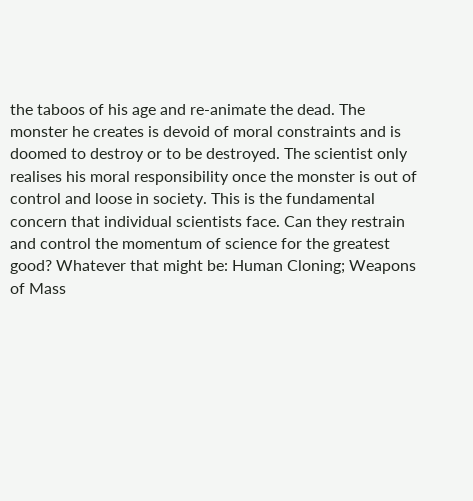the taboos of his age and re-animate the dead. The monster he creates is devoid of moral constraints and is doomed to destroy or to be destroyed. The scientist only realises his moral responsibility once the monster is out of control and loose in society. This is the fundamental concern that individual scientists face. Can they restrain and control the momentum of science for the greatest good? Whatever that might be: Human Cloning; Weapons of Mass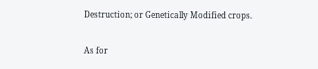Destruction; or Genetically Modified crops.

As for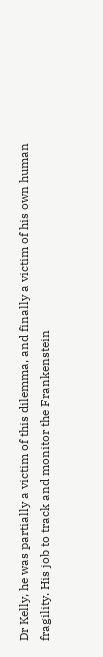Dr Kelly, he was partially a victim of this dilemma, and finally a victim of his own human fragility. His job to track and monitor the Frankenstein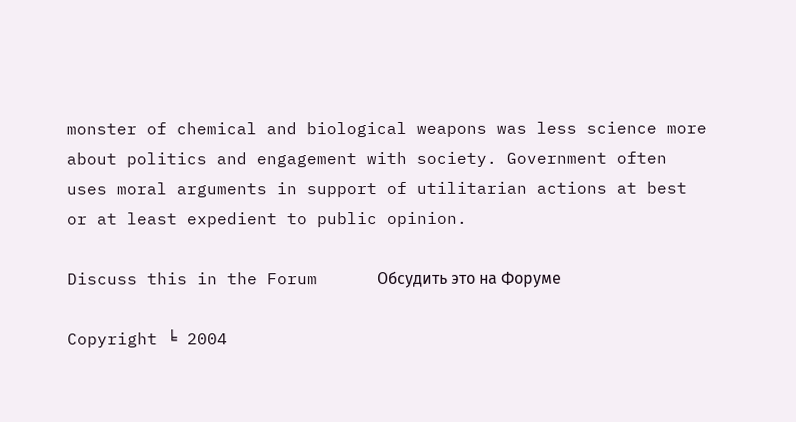monster of chemical and biological weapons was less science more about politics and engagement with society. Government often uses moral arguments in support of utilitarian actions at best or at least expedient to public opinion.

Discuss this in the Forum      Обсудить это на Форуме

Copyright ╘ 2004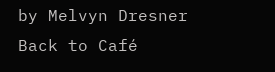by Melvyn Dresner
Back to Café